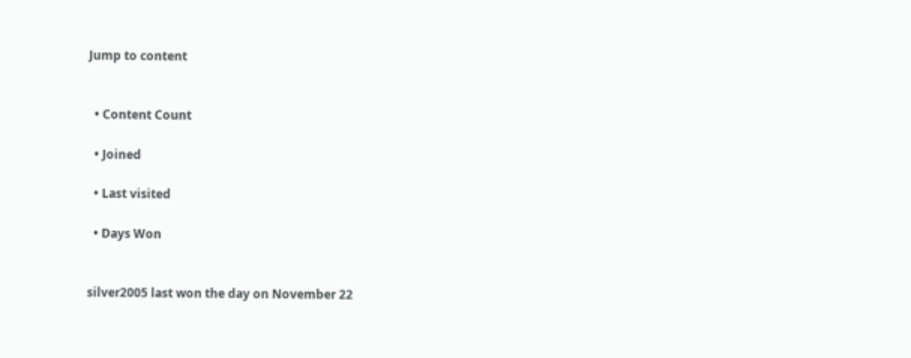Jump to content


  • Content Count

  • Joined

  • Last visited

  • Days Won


silver2005 last won the day on November 22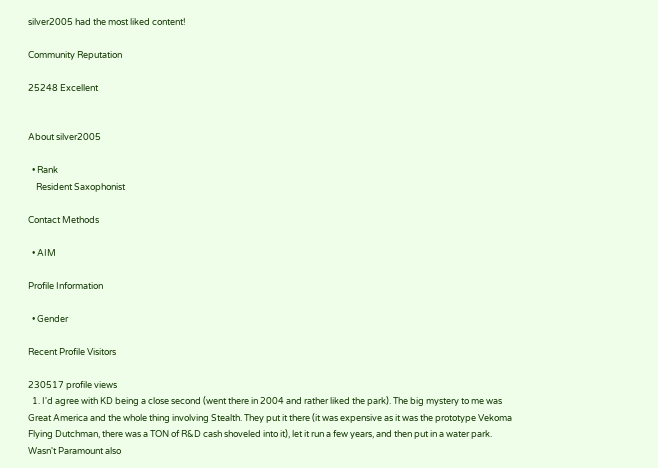silver2005 had the most liked content!

Community Reputation

25248 Excellent


About silver2005

  • Rank
    Resident Saxophonist

Contact Methods

  • AIM

Profile Information

  • Gender

Recent Profile Visitors

230517 profile views
  1. I'd agree with KD being a close second (went there in 2004 and rather liked the park). The big mystery to me was Great America and the whole thing involving Stealth. They put it there (it was expensive as it was the prototype Vekoma Flying Dutchman, there was a TON of R&D cash shoveled into it), let it run a few years, and then put in a water park. Wasn't Paramount also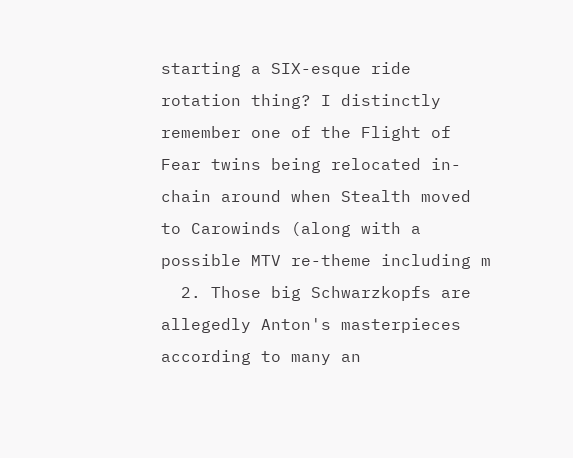starting a SIX-esque ride rotation thing? I distinctly remember one of the Flight of Fear twins being relocated in-chain around when Stealth moved to Carowinds (along with a possible MTV re-theme including m
  2. Those big Schwarzkopfs are allegedly Anton's masterpieces according to many an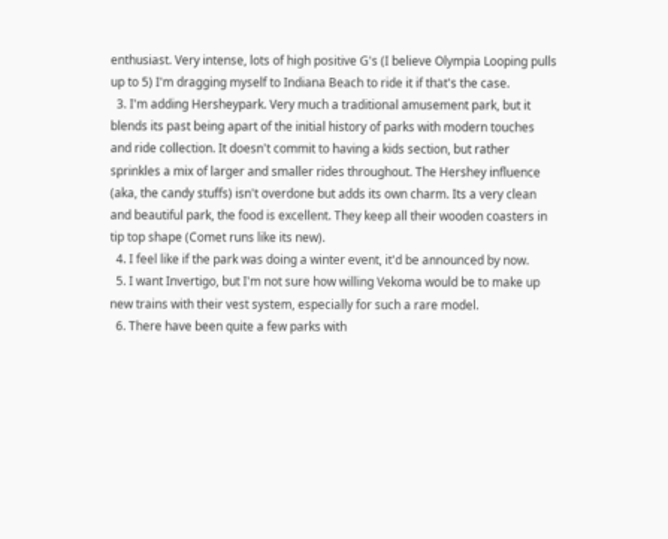enthusiast. Very intense, lots of high positive G's (I believe Olympia Looping pulls up to 5) I'm dragging myself to Indiana Beach to ride it if that's the case.
  3. I'm adding Hersheypark. Very much a traditional amusement park, but it blends its past being apart of the initial history of parks with modern touches and ride collection. It doesn't commit to having a kids section, but rather sprinkles a mix of larger and smaller rides throughout. The Hershey influence (aka, the candy stuffs) isn't overdone but adds its own charm. Its a very clean and beautiful park, the food is excellent. They keep all their wooden coasters in tip top shape (Comet runs like its new).
  4. I feel like if the park was doing a winter event, it'd be announced by now.
  5. I want Invertigo, but I'm not sure how willing Vekoma would be to make up new trains with their vest system, especially for such a rare model.
  6. There have been quite a few parks with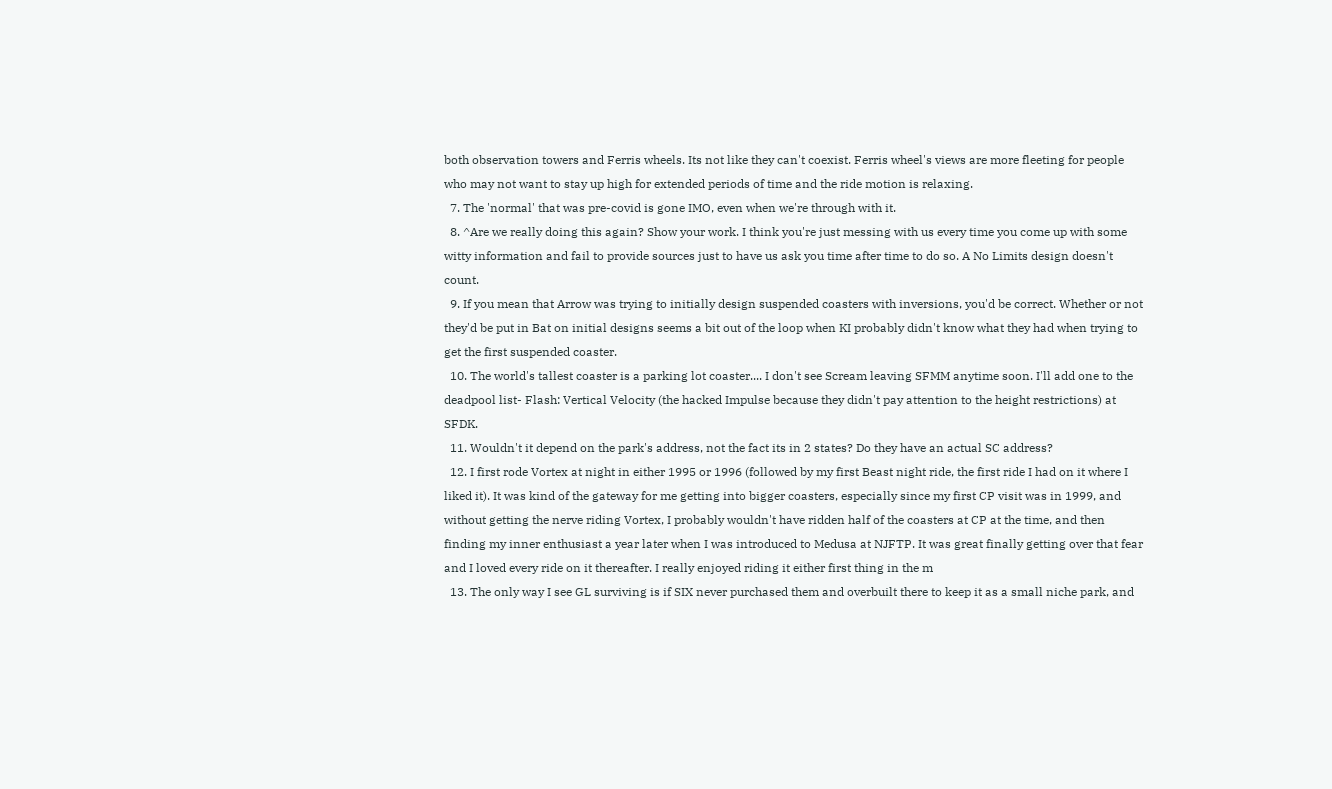both observation towers and Ferris wheels. Its not like they can't coexist. Ferris wheel's views are more fleeting for people who may not want to stay up high for extended periods of time and the ride motion is relaxing.
  7. The 'normal' that was pre-covid is gone IMO, even when we're through with it.
  8. ^Are we really doing this again? Show your work. I think you're just messing with us every time you come up with some witty information and fail to provide sources just to have us ask you time after time to do so. A No Limits design doesn't count.
  9. If you mean that Arrow was trying to initially design suspended coasters with inversions, you'd be correct. Whether or not they'd be put in Bat on initial designs seems a bit out of the loop when KI probably didn't know what they had when trying to get the first suspended coaster.
  10. The world's tallest coaster is a parking lot coaster.... I don't see Scream leaving SFMM anytime soon. I'll add one to the deadpool list- Flash: Vertical Velocity (the hacked Impulse because they didn't pay attention to the height restrictions) at SFDK.
  11. Wouldn't it depend on the park's address, not the fact its in 2 states? Do they have an actual SC address?
  12. I first rode Vortex at night in either 1995 or 1996 (followed by my first Beast night ride, the first ride I had on it where I liked it). It was kind of the gateway for me getting into bigger coasters, especially since my first CP visit was in 1999, and without getting the nerve riding Vortex, I probably wouldn't have ridden half of the coasters at CP at the time, and then finding my inner enthusiast a year later when I was introduced to Medusa at NJFTP. It was great finally getting over that fear and I loved every ride on it thereafter. I really enjoyed riding it either first thing in the m
  13. The only way I see GL surviving is if SIX never purchased them and overbuilt there to keep it as a small niche park, and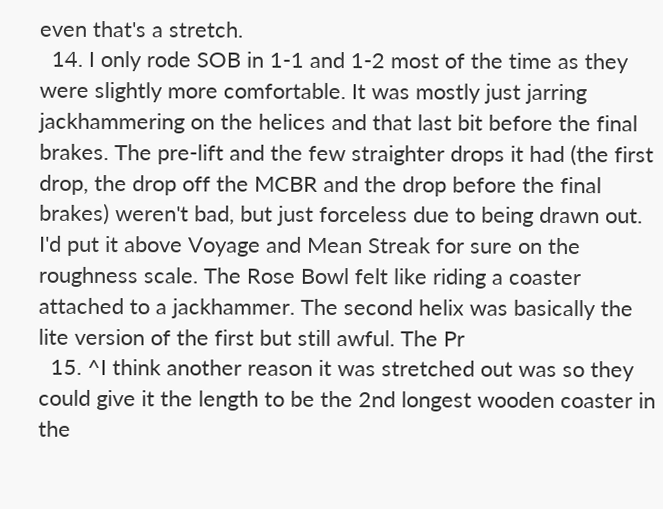even that's a stretch.
  14. I only rode SOB in 1-1 and 1-2 most of the time as they were slightly more comfortable. It was mostly just jarring jackhammering on the helices and that last bit before the final brakes. The pre-lift and the few straighter drops it had (the first drop, the drop off the MCBR and the drop before the final brakes) weren't bad, but just forceless due to being drawn out. I'd put it above Voyage and Mean Streak for sure on the roughness scale. The Rose Bowl felt like riding a coaster attached to a jackhammer. The second helix was basically the lite version of the first but still awful. The Pr
  15. ^I think another reason it was stretched out was so they could give it the length to be the 2nd longest wooden coaster in the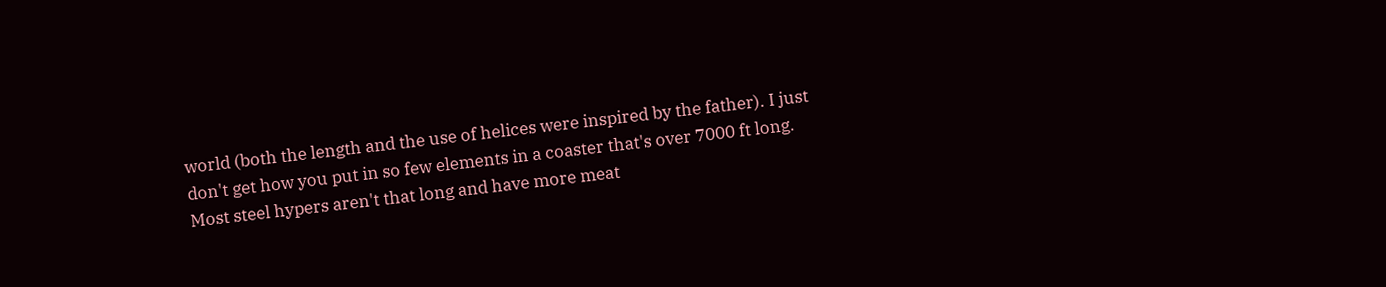world (both the length and the use of helices were inspired by the father). I just don't get how you put in so few elements in a coaster that's over 7000 ft long. Most steel hypers aren't that long and have more meat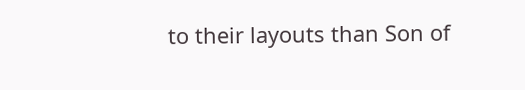to their layouts than Son of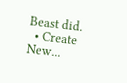Beast did.
  • Create New...